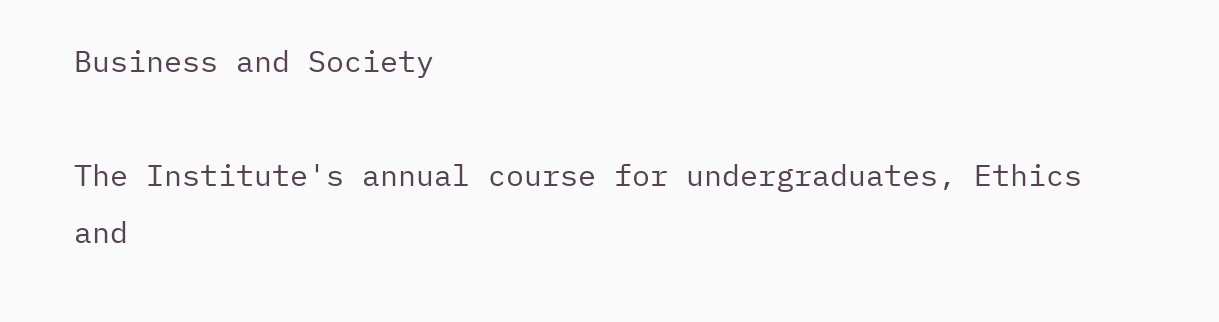Business and Society

The Institute's annual course for undergraduates, Ethics and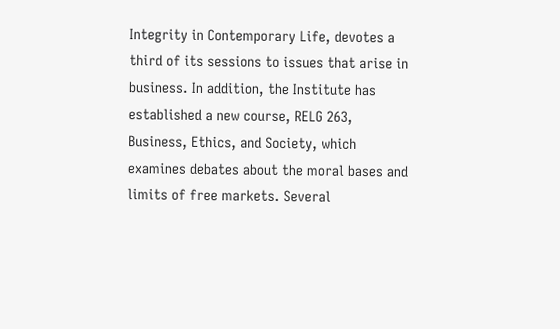Integrity in Contemporary Life, devotes a third of its sessions to issues that arise in business. In addition, the Institute has established a new course, RELG 263, Business, Ethics, and Society, which examines debates about the moral bases and limits of free markets. Several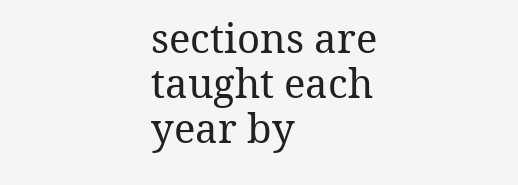sections are taught each year by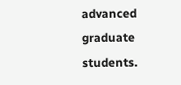advanced graduate students.